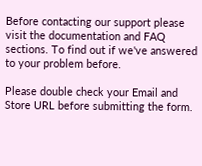Before contacting our support please visit the documentation and FAQ sections. To find out if we've answered to your problem before.

Please double check your Email and Store URL before submitting the form.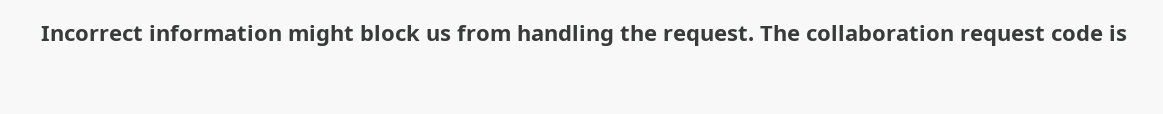Incorrect information might block us from handling the request. The collaboration request code is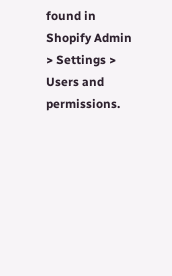found in Shopify Admin > Settings > Users and permissions.